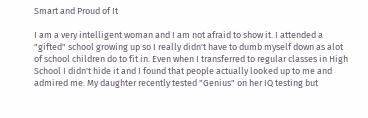Smart and Proud of It

I am a very intelligent woman and I am not afraid to show it. I attended a "gifted" school growing up so I really didn't have to dumb myself down as alot of school children do to fit in. Even when I transferred to regular classes in High School I didn't hide it and I found that people actually looked up to me and admired me. My daughter recently tested "Genius" on her IQ testing but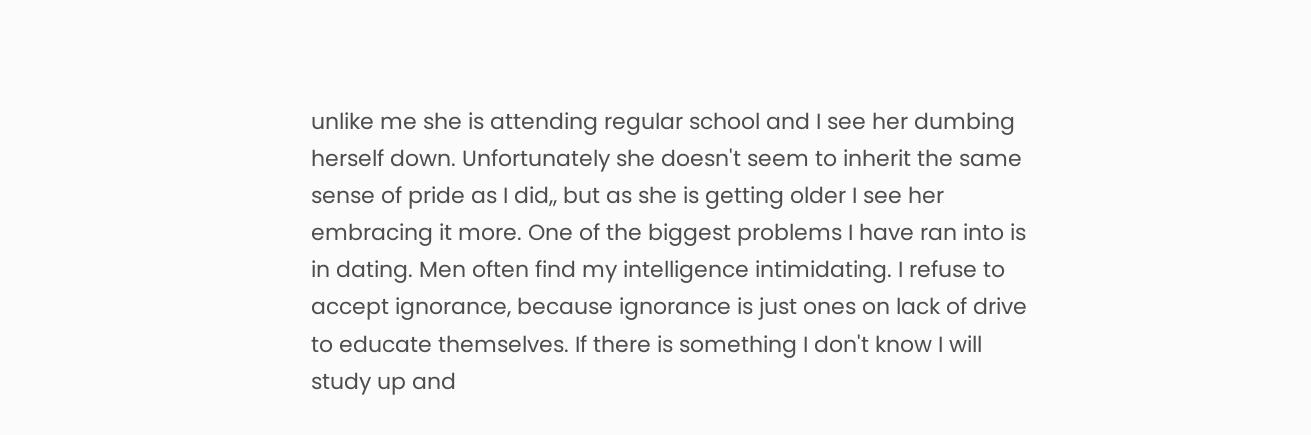unlike me she is attending regular school and I see her dumbing herself down. Unfortunately she doesn't seem to inherit the same sense of pride as I did,, but as she is getting older I see her embracing it more. One of the biggest problems I have ran into is in dating. Men often find my intelligence intimidating. I refuse to accept ignorance, because ignorance is just ones on lack of drive to educate themselves. If there is something I don't know I will study up and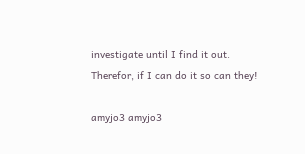investigate until I find it out. Therefor, if I can do it so can they!

amyjo3 amyjo3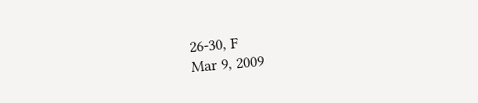26-30, F
Mar 9, 2009